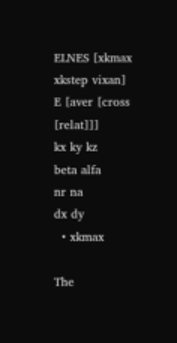ELNES [xkmax xkstep vixan]
E [aver [cross [relat]]]
kx ky kz
beta alfa
nr na
dx dy
  • xkmax

The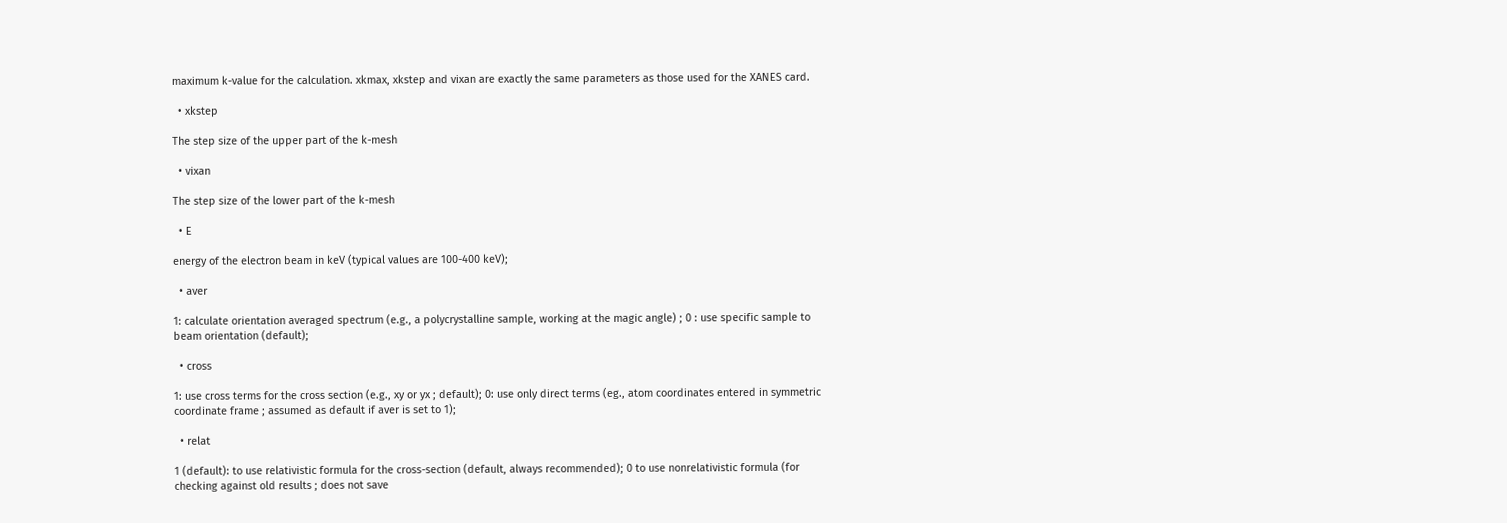maximum k-value for the calculation. xkmax, xkstep and vixan are exactly the same parameters as those used for the XANES card.

  • xkstep

The step size of the upper part of the k-mesh

  • vixan

The step size of the lower part of the k-mesh

  • E

energy of the electron beam in keV (typical values are 100-400 keV);

  • aver

1: calculate orientation averaged spectrum (e.g., a polycrystalline sample, working at the magic angle) ; 0 : use specific sample to beam orientation (default);

  • cross

1: use cross terms for the cross section (e.g., xy or yx ; default); 0: use only direct terms (eg., atom coordinates entered in symmetric coordinate frame ; assumed as default if aver is set to 1);

  • relat

1 (default): to use relativistic formula for the cross-section (default, always recommended); 0 to use nonrelativistic formula (for checking against old results ; does not save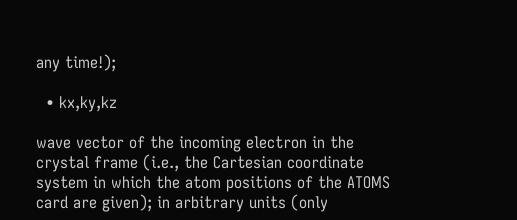any time!);

  • kx,ky,kz

wave vector of the incoming electron in the crystal frame (i.e., the Cartesian coordinate system in which the atom positions of the ATOMS card are given); in arbitrary units (only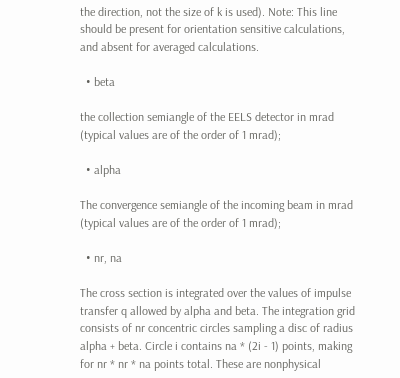the direction, not the size of k is used). Note: This line should be present for orientation sensitive calculations, and absent for averaged calculations.

  • beta

the collection semiangle of the EELS detector in mrad (typical values are of the order of 1 mrad);

  • alpha

The convergence semiangle of the incoming beam in mrad (typical values are of the order of 1 mrad);

  • nr, na

The cross section is integrated over the values of impulse transfer q allowed by alpha and beta. The integration grid consists of nr concentric circles sampling a disc of radius alpha + beta. Circle i contains na * (2i - 1) points, making for nr * nr * na points total. These are nonphysical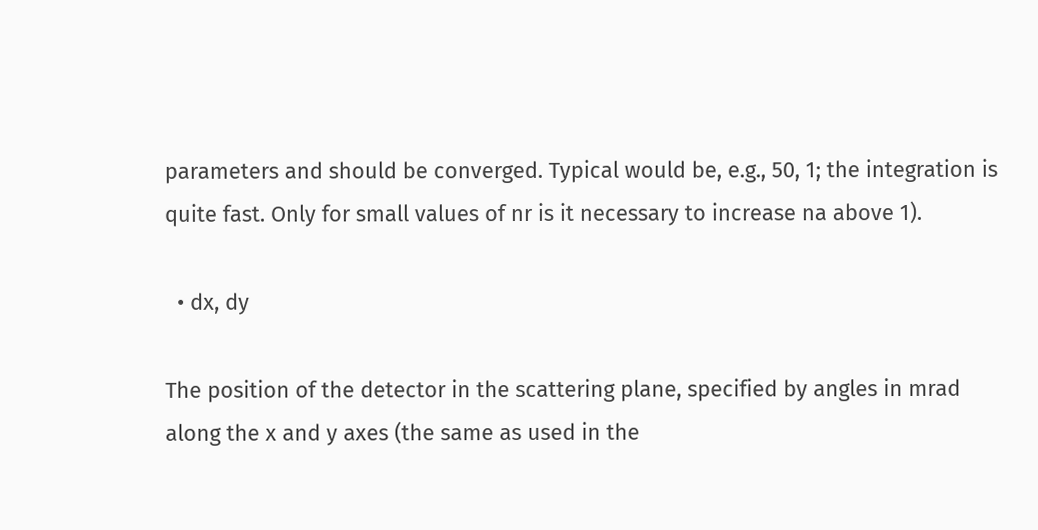parameters and should be converged. Typical would be, e.g., 50, 1; the integration is quite fast. Only for small values of nr is it necessary to increase na above 1).

  • dx, dy

The position of the detector in the scattering plane, specified by angles in mrad along the x and y axes (the same as used in the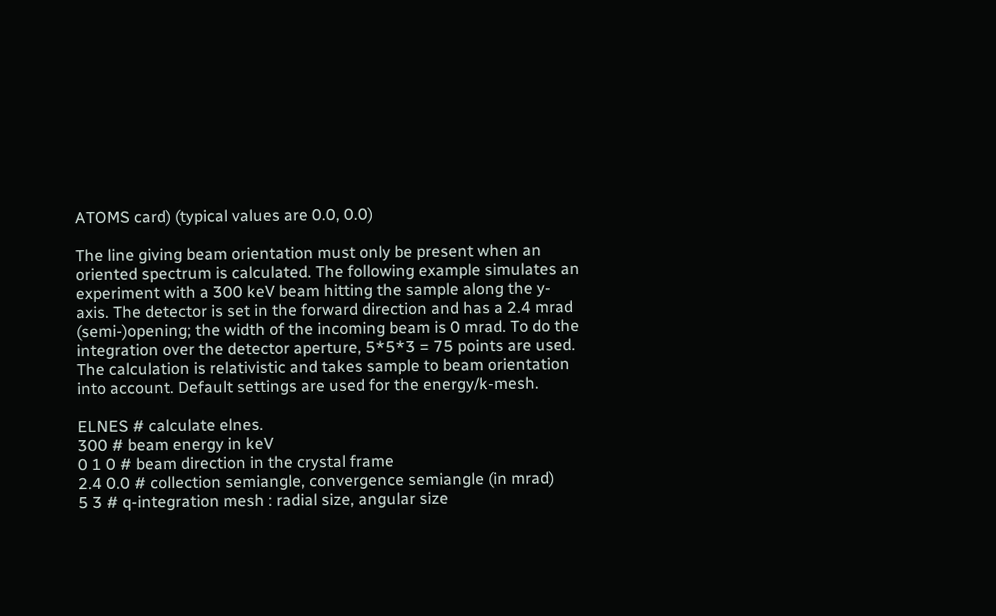ATOMS card) (typical values are 0.0, 0.0)

The line giving beam orientation must only be present when an oriented spectrum is calculated. The following example simulates an experiment with a 300 keV beam hitting the sample along the y-axis. The detector is set in the forward direction and has a 2.4 mrad (semi-)opening; the width of the incoming beam is 0 mrad. To do the integration over the detector aperture, 5*5*3 = 75 points are used. The calculation is relativistic and takes sample to beam orientation into account. Default settings are used for the energy/k-mesh.

ELNES # calculate elnes.
300 # beam energy in keV
0 1 0 # beam direction in the crystal frame
2.4 0.0 # collection semiangle, convergence semiangle (in mrad)
5 3 # q-integration mesh : radial size, angular size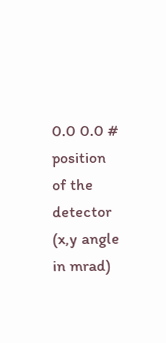0.0 0.0 # position of the detector (x,y angle in mrad)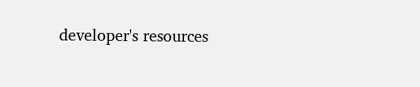developer's resources